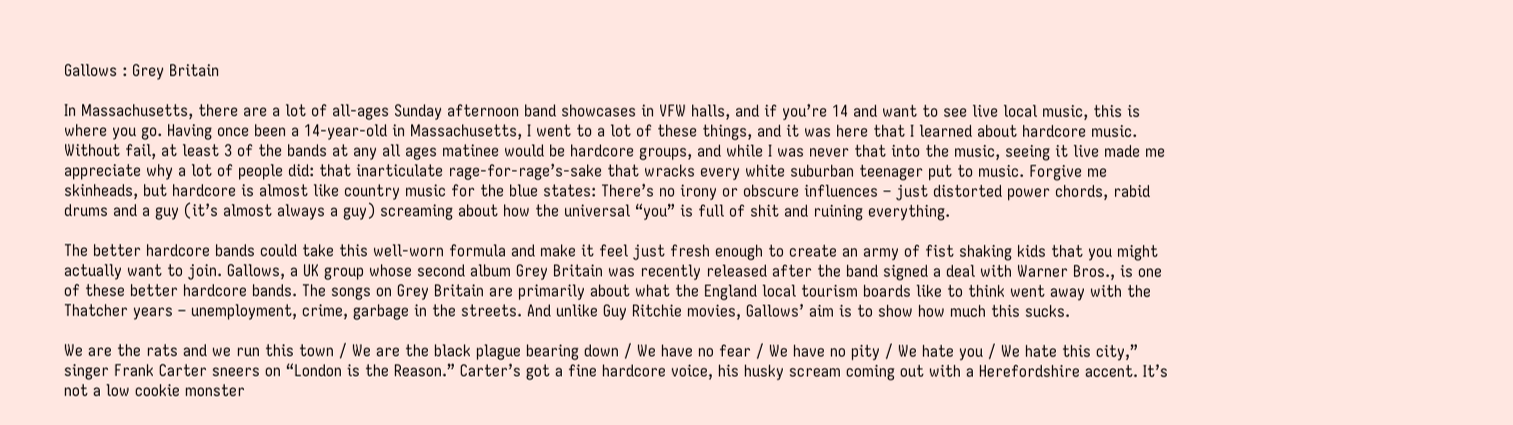Gallows : Grey Britain

In Massachusetts, there are a lot of all-ages Sunday afternoon band showcases in VFW halls, and if you’re 14 and want to see live local music, this is where you go. Having once been a 14-year-old in Massachusetts, I went to a lot of these things, and it was here that I learned about hardcore music. Without fail, at least 3 of the bands at any all ages matinee would be hardcore groups, and while I was never that into the music, seeing it live made me appreciate why a lot of people did: that inarticulate rage-for-rage’s-sake that wracks every white suburban teenager put to music. Forgive me skinheads, but hardcore is almost like country music for the blue states: There’s no irony or obscure influences – just distorted power chords, rabid drums and a guy (it’s almost always a guy) screaming about how the universal “you” is full of shit and ruining everything.

The better hardcore bands could take this well-worn formula and make it feel just fresh enough to create an army of fist shaking kids that you might actually want to join. Gallows, a UK group whose second album Grey Britain was recently released after the band signed a deal with Warner Bros., is one of these better hardcore bands. The songs on Grey Britain are primarily about what the England local tourism boards like to think went away with the Thatcher years – unemployment, crime, garbage in the streets. And unlike Guy Ritchie movies, Gallows’ aim is to show how much this sucks.

We are the rats and we run this town / We are the black plague bearing down / We have no fear / We have no pity / We hate you / We hate this city,” singer Frank Carter sneers on “London is the Reason.” Carter’s got a fine hardcore voice, his husky scream coming out with a Herefordshire accent. It’s not a low cookie monster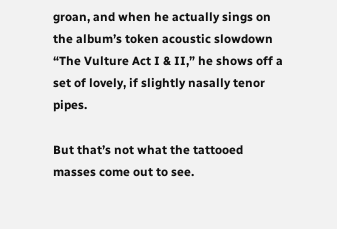groan, and when he actually sings on the album’s token acoustic slowdown “The Vulture Act I & II,” he shows off a set of lovely, if slightly nasally tenor pipes.

But that’s not what the tattooed masses come out to see.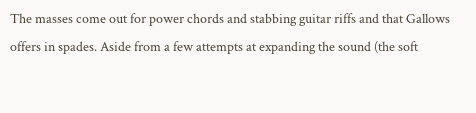The masses come out for power chords and stabbing guitar riffs and that Gallows offers in spades. Aside from a few attempts at expanding the sound (the soft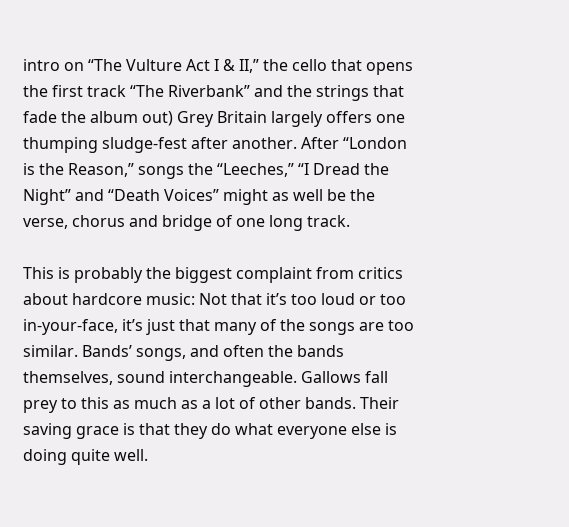intro on “The Vulture Act I & II,” the cello that opens the first track “The Riverbank” and the strings that fade the album out) Grey Britain largely offers one thumping sludge-fest after another. After “London is the Reason,” songs the “Leeches,” “I Dread the Night” and “Death Voices” might as well be the verse, chorus and bridge of one long track.

This is probably the biggest complaint from critics about hardcore music: Not that it’s too loud or too in-your-face, it’s just that many of the songs are too similar. Bands’ songs, and often the bands themselves, sound interchangeable. Gallows fall prey to this as much as a lot of other bands. Their saving grace is that they do what everyone else is doing quite well.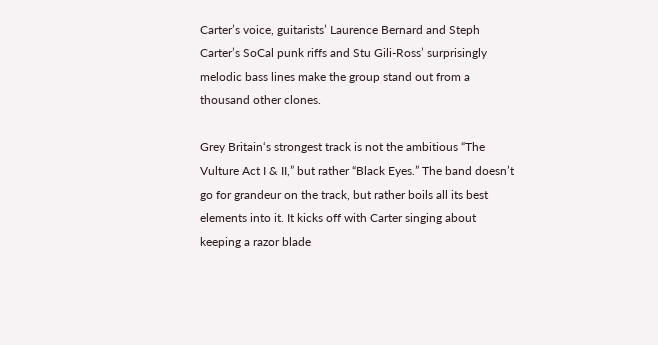Carter’s voice, guitarists’ Laurence Bernard and Steph Carter’s SoCal punk riffs and Stu Gili-Ross’ surprisingly melodic bass lines make the group stand out from a thousand other clones.

Grey Britain‘s strongest track is not the ambitious “The Vulture Act I & II,” but rather “Black Eyes.” The band doesn’t go for grandeur on the track, but rather boils all its best elements into it. It kicks off with Carter singing about keeping a razor blade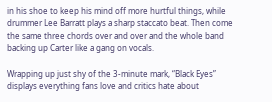in his shoe to keep his mind off more hurtful things, while drummer Lee Barratt plays a sharp staccato beat. Then come the same three chords over and over and the whole band backing up Carter like a gang on vocals.

Wrapping up just shy of the 3-minute mark, “Black Eyes” displays everything fans love and critics hate about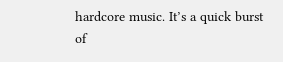hardcore music. It’s a quick burst of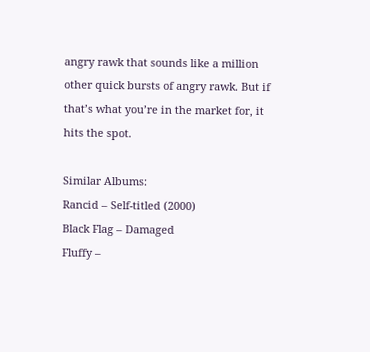angry rawk that sounds like a million other quick bursts of angry rawk. But if that’s what you’re in the market for, it hits the spot.

Similar Albums:
Rancid – Self-titled (2000)
Black Flag – Damaged
Fluffy –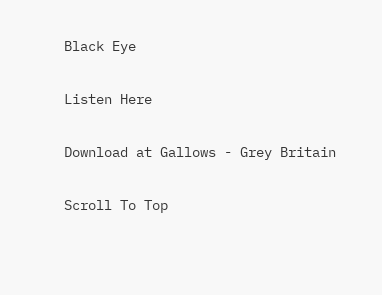Black Eye

Listen Here

Download at Gallows - Grey Britain

Scroll To Top